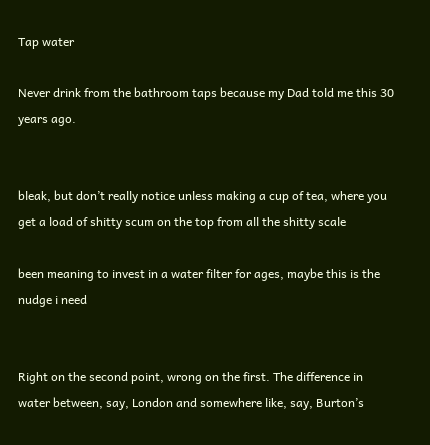Tap water

Never drink from the bathroom taps because my Dad told me this 30 years ago.


bleak, but don’t really notice unless making a cup of tea, where you get a load of shitty scum on the top from all the shitty scale

been meaning to invest in a water filter for ages, maybe this is the nudge i need


Right on the second point, wrong on the first. The difference in water between, say, London and somewhere like, say, Burton’s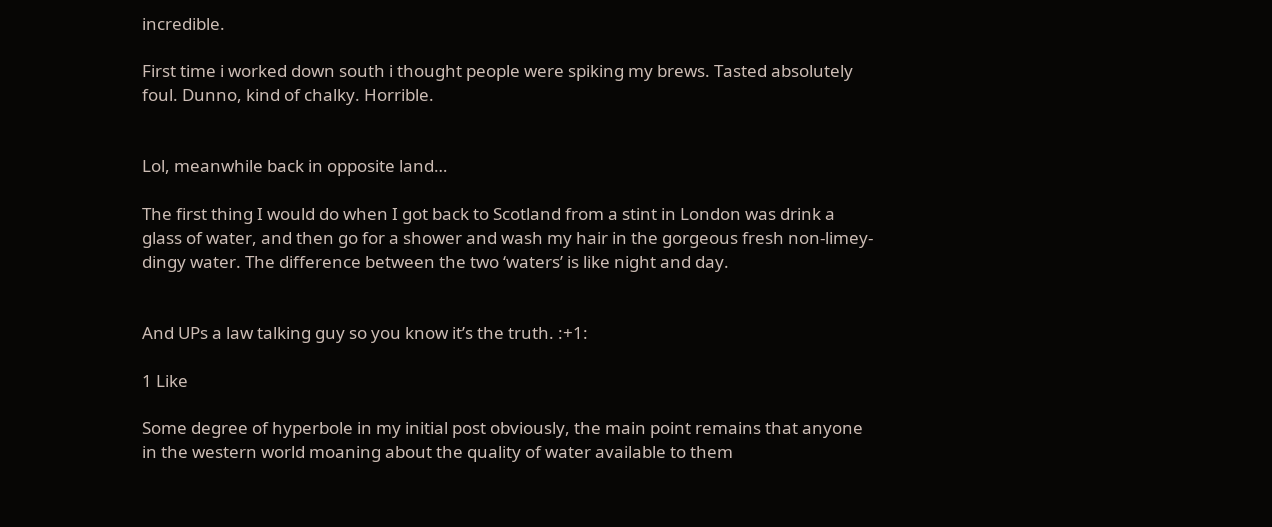incredible.

First time i worked down south i thought people were spiking my brews. Tasted absolutely foul. Dunno, kind of chalky. Horrible.


Lol, meanwhile back in opposite land…

The first thing I would do when I got back to Scotland from a stint in London was drink a glass of water, and then go for a shower and wash my hair in the gorgeous fresh non-limey-dingy water. The difference between the two ‘waters’ is like night and day.


And UPs a law talking guy so you know it’s the truth. :+1:

1 Like

Some degree of hyperbole in my initial post obviously, the main point remains that anyone in the western world moaning about the quality of water available to them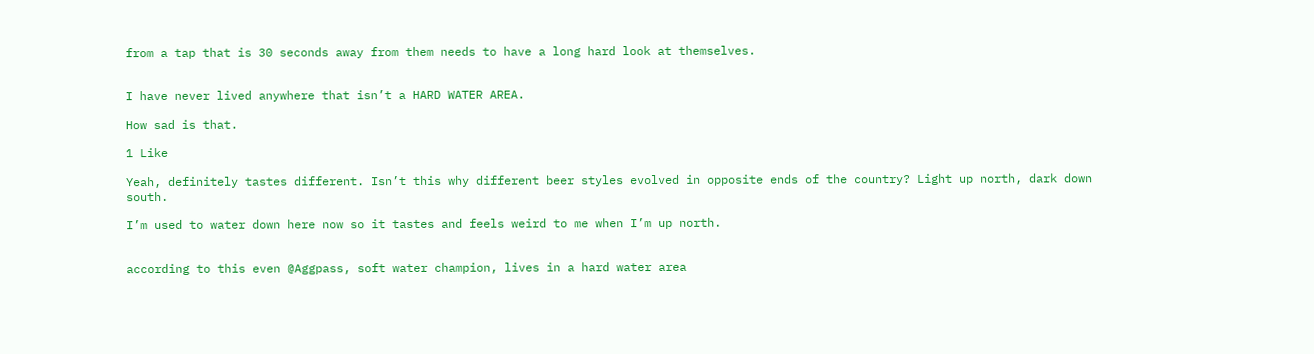from a tap that is 30 seconds away from them needs to have a long hard look at themselves.


I have never lived anywhere that isn’t a HARD WATER AREA.

How sad is that.

1 Like

Yeah, definitely tastes different. Isn’t this why different beer styles evolved in opposite ends of the country? Light up north, dark down south.

I’m used to water down here now so it tastes and feels weird to me when I’m up north.


according to this even @Aggpass, soft water champion, lives in a hard water area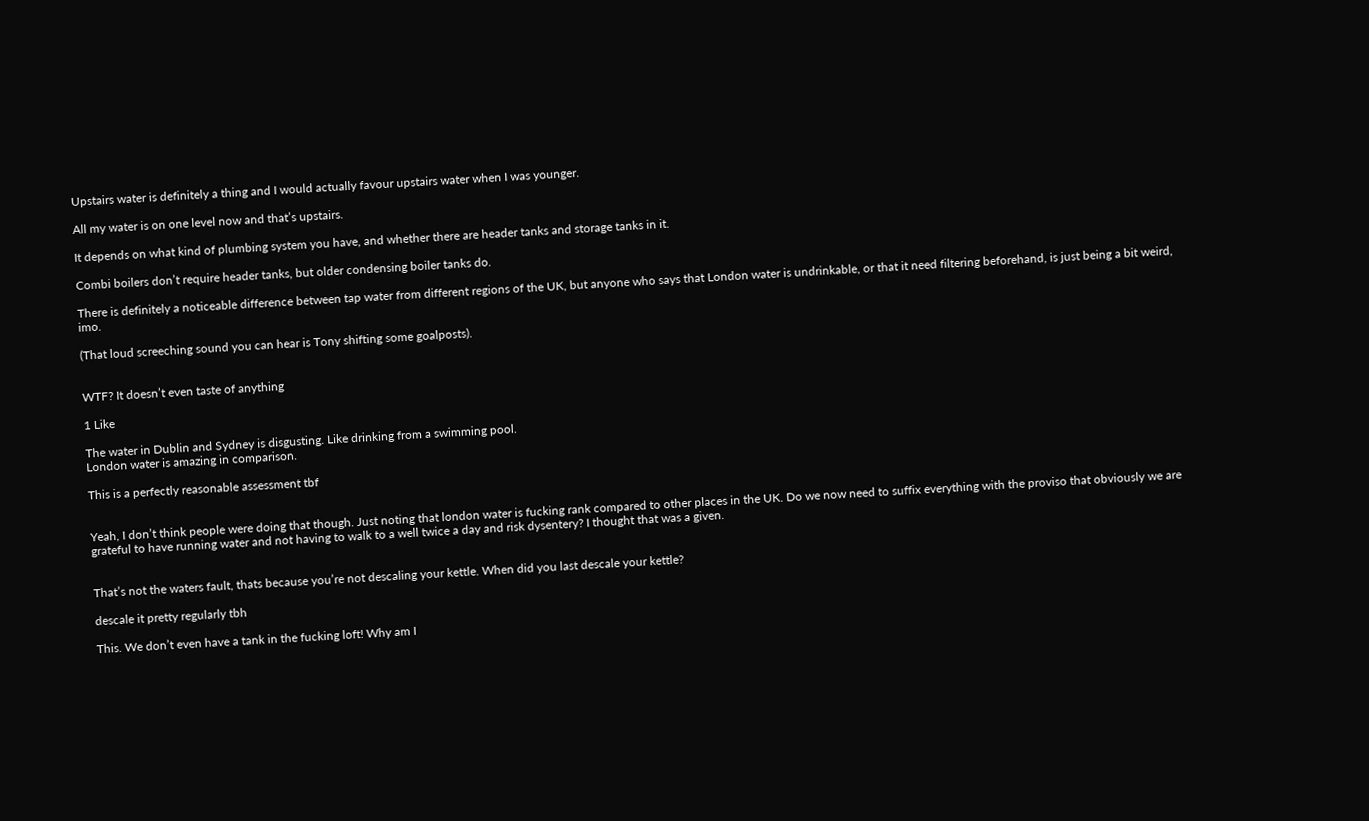Upstairs water is definitely a thing and I would actually favour upstairs water when I was younger.

All my water is on one level now and that’s upstairs.

It depends on what kind of plumbing system you have, and whether there are header tanks and storage tanks in it.

Combi boilers don’t require header tanks, but older condensing boiler tanks do.

There is definitely a noticeable difference between tap water from different regions of the UK, but anyone who says that London water is undrinkable, or that it need filtering beforehand, is just being a bit weird, imo.

(That loud screeching sound you can hear is Tony shifting some goalposts).


WTF? It doesn’t even taste of anything

1 Like

The water in Dublin and Sydney is disgusting. Like drinking from a swimming pool.
London water is amazing in comparison.

This is a perfectly reasonable assessment tbf


Yeah, I don’t think people were doing that though. Just noting that london water is fucking rank compared to other places in the UK. Do we now need to suffix everything with the proviso that obviously we are grateful to have running water and not having to walk to a well twice a day and risk dysentery? I thought that was a given.


That’s not the waters fault, thats because you’re not descaling your kettle. When did you last descale your kettle?

descale it pretty regularly tbh

This. We don’t even have a tank in the fucking loft! Why am I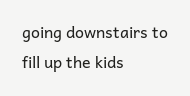going downstairs to fill up the kids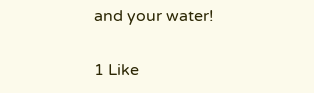and your water!

1 Like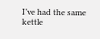I’ve had the same kettle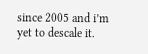since 2005 and i’m yet to descale it.